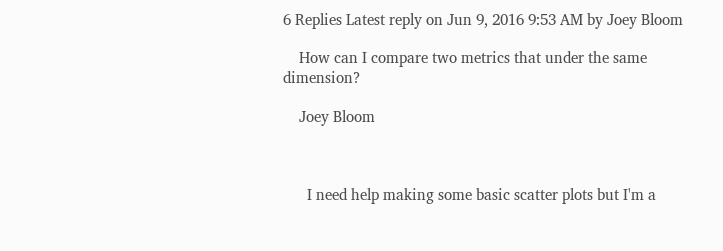6 Replies Latest reply on Jun 9, 2016 9:53 AM by Joey Bloom

    How can I compare two metrics that under the same dimension?

    Joey Bloom



      I need help making some basic scatter plots but I'm a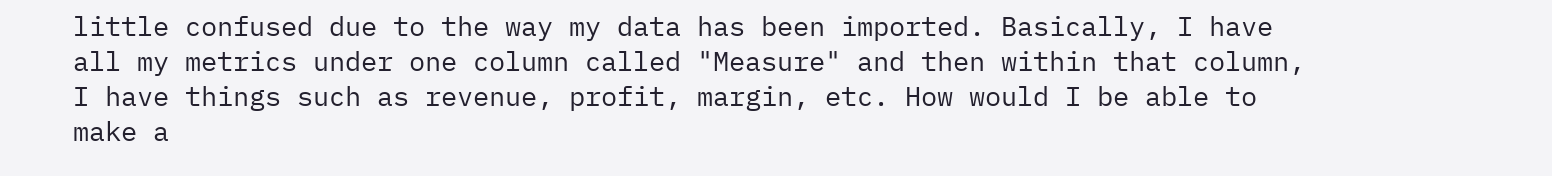little confused due to the way my data has been imported. Basically, I have all my metrics under one column called "Measure" and then within that column, I have things such as revenue, profit, margin, etc. How would I be able to make a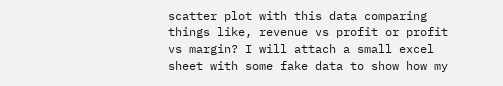scatter plot with this data comparing things like, revenue vs profit or profit vs margin? I will attach a small excel sheet with some fake data to show how my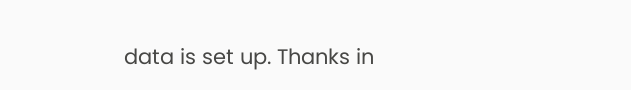data is set up. Thanks in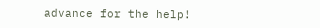advance for the help!